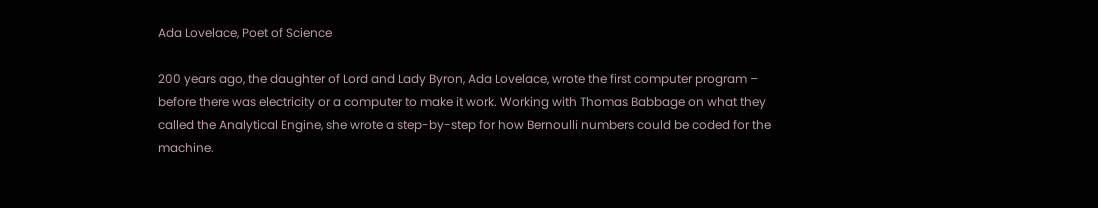Ada Lovelace, Poet of Science

200 years ago, the daughter of Lord and Lady Byron, Ada Lovelace, wrote the first computer program – before there was electricity or a computer to make it work. Working with Thomas Babbage on what they called the Analytical Engine, she wrote a step-by-step for how Bernoulli numbers could be coded for the machine.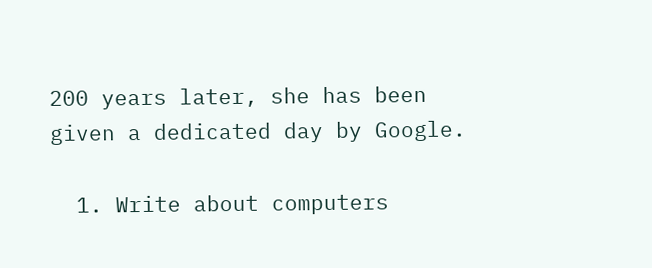200 years later, she has been given a dedicated day by Google.

  1. Write about computers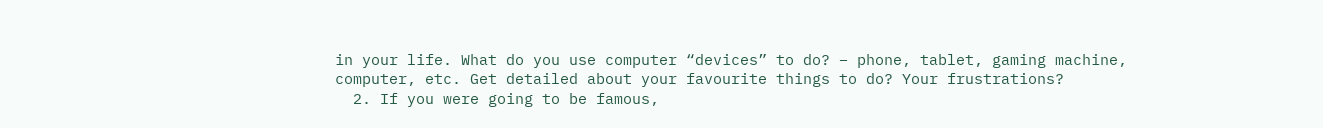in your life. What do you use computer “devices” to do? – phone, tablet, gaming machine, computer, etc. Get detailed about your favourite things to do? Your frustrations?
  2. If you were going to be famous,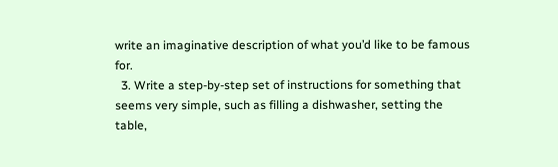write an imaginative description of what you’d like to be famous for.
  3. Write a step-by-step set of instructions for something that seems very simple, such as filling a dishwasher, setting the table,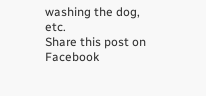washing the dog, etc.
Share this post on Facebook